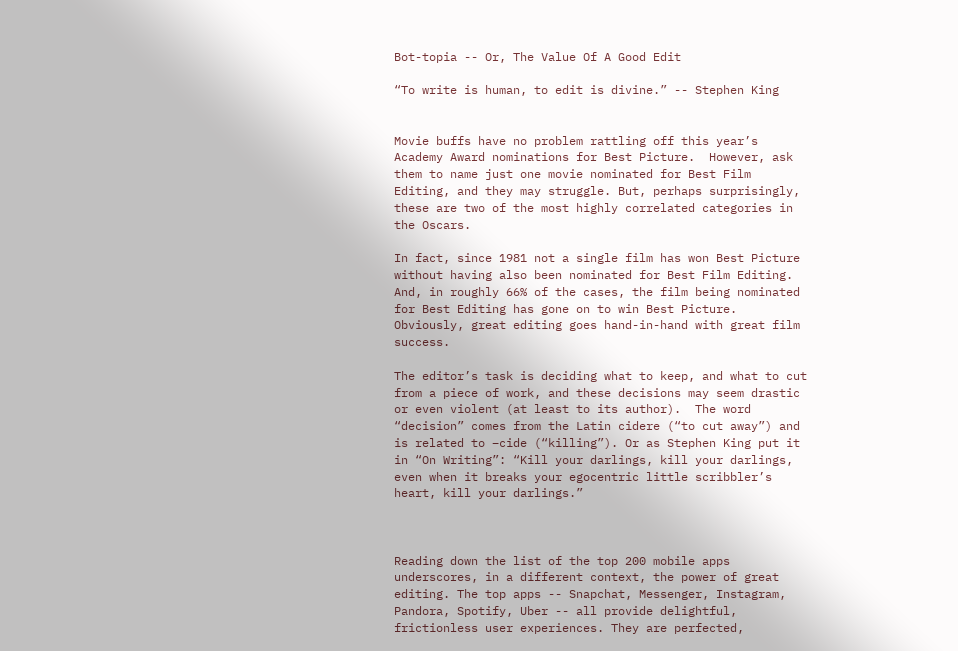Bot-topia -- Or, The Value Of A Good Edit

“To write is human, to edit is divine.” -- Stephen King


Movie buffs have no problem rattling off this year’s Academy Award nominations for Best Picture.  However, ask them to name just one movie nominated for Best Film Editing, and they may struggle. But, perhaps surprisingly, these are two of the most highly correlated categories in the Oscars.

In fact, since 1981 not a single film has won Best Picture without having also been nominated for Best Film Editing. And, in roughly 66% of the cases, the film being nominated for Best Editing has gone on to win Best Picture. Obviously, great editing goes hand-in-hand with great film success.

The editor’s task is deciding what to keep, and what to cut from a piece of work, and these decisions may seem drastic or even violent (at least to its author).  The word “decision” comes from the Latin cidere (“to cut away”) and is related to –cide (“killing”). Or as Stephen King put it in “On Writing”: “Kill your darlings, kill your darlings, even when it breaks your egocentric little scribbler’s heart, kill your darlings.”



Reading down the list of the top 200 mobile apps underscores, in a different context, the power of great editing. The top apps -- Snapchat, Messenger, Instagram, Pandora, Spotify, Uber -- all provide delightful, frictionless user experiences. They are perfected,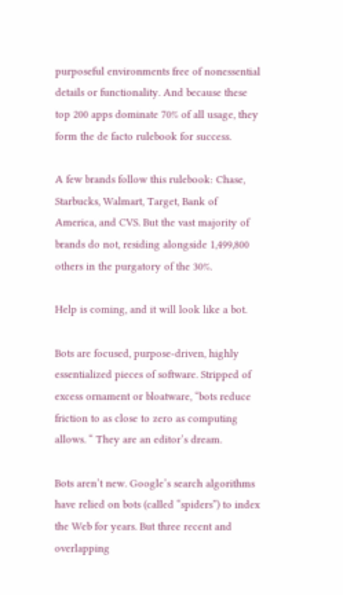purposeful environments free of nonessential details or functionality. And because these top 200 apps dominate 70% of all usage, they form the de facto rulebook for success.

A few brands follow this rulebook: Chase, Starbucks, Walmart, Target, Bank of America, and CVS. But the vast majority of brands do not, residing alongside 1,499,800 others in the purgatory of the 30%.

Help is coming, and it will look like a bot.

Bots are focused, purpose-driven, highly essentialized pieces of software. Stripped of excess ornament or bloatware, “bots reduce friction to as close to zero as computing allows. “ They are an editor’s dream.

Bots aren’t new. Google’s search algorithms have relied on bots (called “spiders”) to index the Web for years. But three recent and overlapping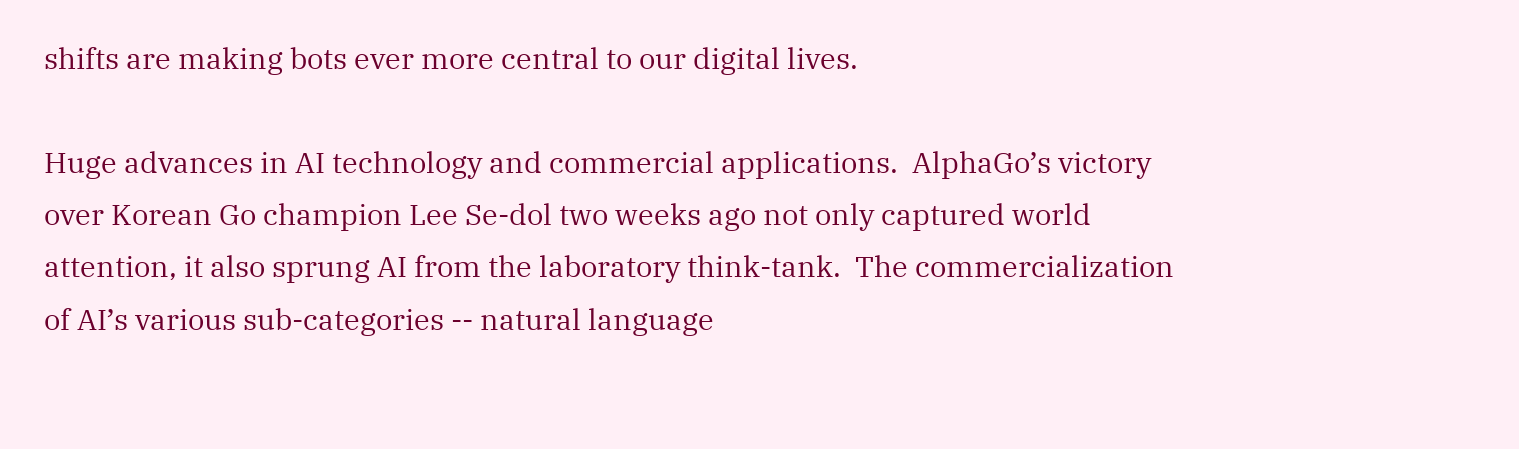shifts are making bots ever more central to our digital lives.

Huge advances in AI technology and commercial applications.  AlphaGo’s victory over Korean Go champion Lee Se-dol two weeks ago not only captured world attention, it also sprung AI from the laboratory think-tank.  The commercialization of AI’s various sub-categories -- natural language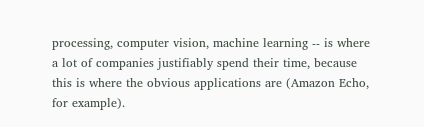processing, computer vision, machine learning -- is where a lot of companies justifiably spend their time, because this is where the obvious applications are (Amazon Echo, for example).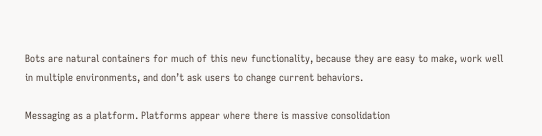Bots are natural containers for much of this new functionality, because they are easy to make, work well in multiple environments, and don’t ask users to change current behaviors.

Messaging as a platform. Platforms appear where there is massive consolidation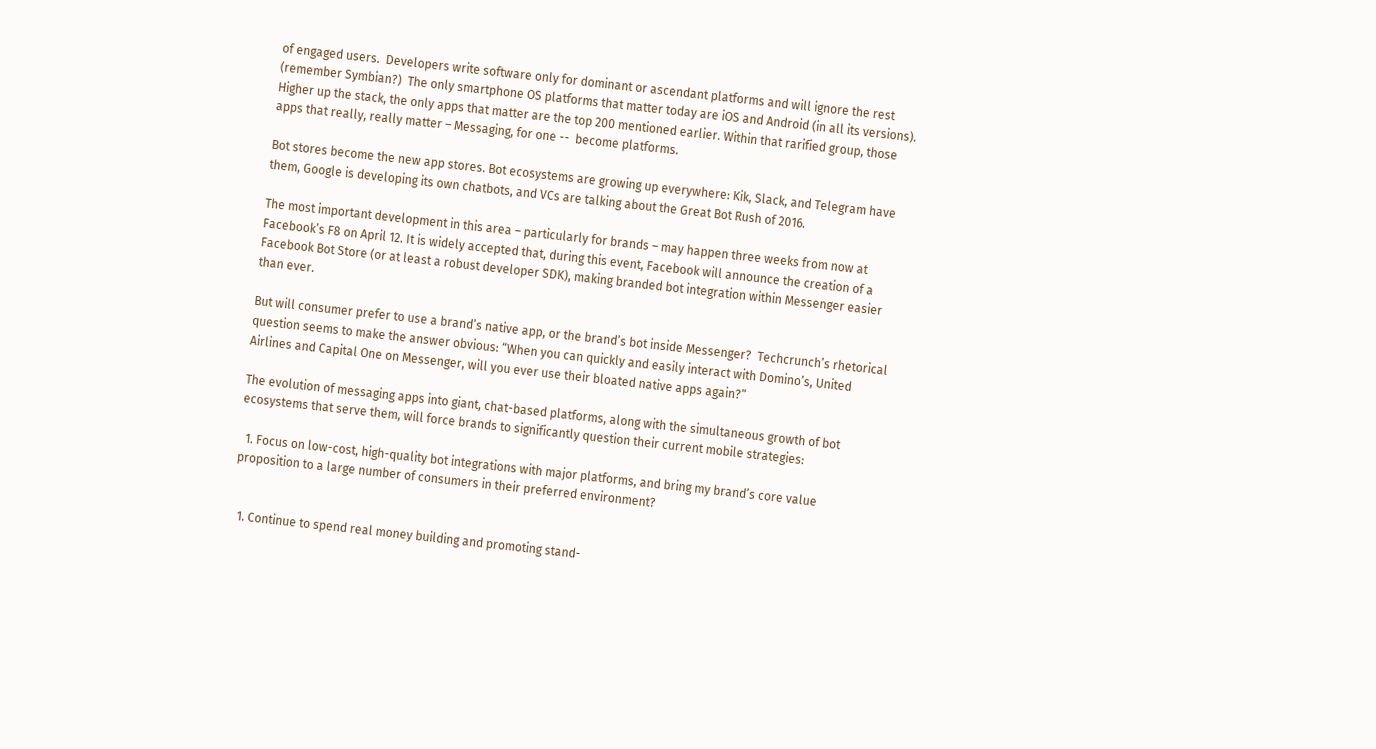of engaged users.  Developers write software only for dominant or ascendant platforms and will ignore the rest (remember Symbian?)  The only smartphone OS platforms that matter today are iOS and Android (in all its versions). Higher up the stack, the only apps that matter are the top 200 mentioned earlier. Within that rarified group, those apps that really, really matter – Messaging, for one --  become platforms.

Bot stores become the new app stores. Bot ecosystems are growing up everywhere: Kik, Slack, and Telegram have them, Google is developing its own chatbots, and VCs are talking about the Great Bot Rush of 2016.

The most important development in this area – particularly for brands – may happen three weeks from now at Facebook’s F8 on April 12. It is widely accepted that, during this event, Facebook will announce the creation of a Facebook Bot Store (or at least a robust developer SDK), making branded bot integration within Messenger easier than ever.

But will consumer prefer to use a brand’s native app, or the brand’s bot inside Messenger?  Techcrunch’s rhetorical question seems to make the answer obvious: “When you can quickly and easily interact with Domino’s, United Airlines and Capital One on Messenger, will you ever use their bloated native apps again?”

The evolution of messaging apps into giant, chat-based platforms, along with the simultaneous growth of bot ecosystems that serve them, will force brands to significantly question their current mobile strategies:

  1. Focus on low-cost, high-quality bot integrations with major platforms, and bring my brand’s core value proposition to a large number of consumers in their preferred environment?


  1. Continue to spend real money building and promoting stand-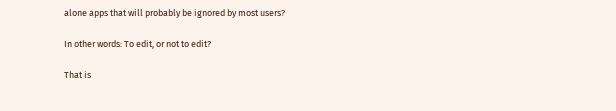alone apps that will probably be ignored by most users?

In other words: To edit, or not to edit?

That is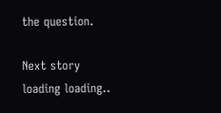the question.

Next story loading loading..